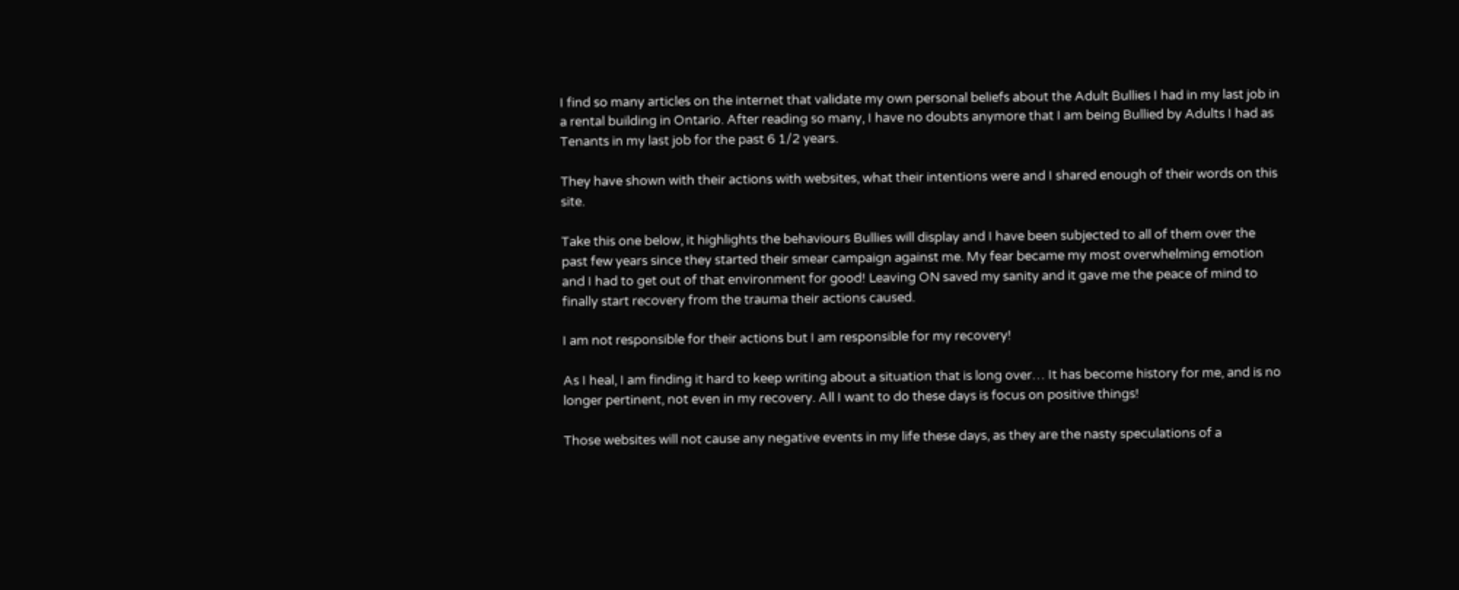I find so many articles on the internet that validate my own personal beliefs about the Adult Bullies I had in my last job in a rental building in Ontario. After reading so many, I have no doubts anymore that I am being Bullied by Adults I had as Tenants in my last job for the past 6 1/2 years.

They have shown with their actions with websites, what their intentions were and I shared enough of their words on this site.

Take this one below, it highlights the behaviours Bullies will display and I have been subjected to all of them over the past few years since they started their smear campaign against me. My fear became my most overwhelming emotion and I had to get out of that environment for good! Leaving ON saved my sanity and it gave me the peace of mind to finally start recovery from the trauma their actions caused.

I am not responsible for their actions but I am responsible for my recovery!

As I heal, I am finding it hard to keep writing about a situation that is long over… It has become history for me, and is no longer pertinent, not even in my recovery. All I want to do these days is focus on positive things!

Those websites will not cause any negative events in my life these days, as they are the nasty speculations of a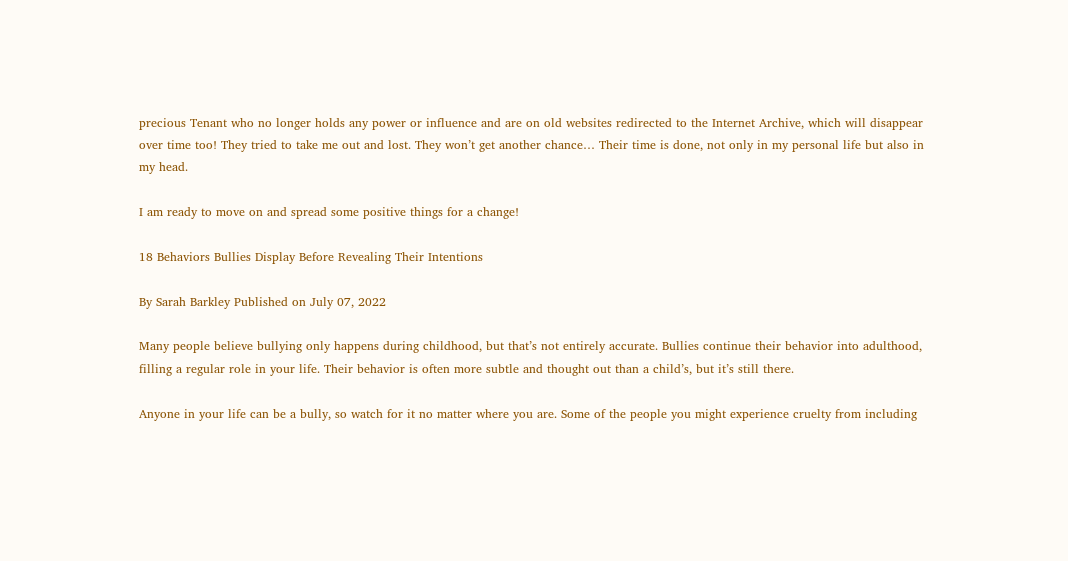precious Tenant who no longer holds any power or influence and are on old websites redirected to the Internet Archive, which will disappear over time too! They tried to take me out and lost. They won’t get another chance… Their time is done, not only in my personal life but also in my head.

I am ready to move on and spread some positive things for a change!

18 Behaviors Bullies Display Before Revealing Their Intentions

By Sarah Barkley Published on July 07, 2022

Many people believe bullying only happens during childhood, but that’s not entirely accurate. Bullies continue their behavior into adulthood, filling a regular role in your life. Their behavior is often more subtle and thought out than a child’s, but it’s still there.

Anyone in your life can be a bully, so watch for it no matter where you are. Some of the people you might experience cruelty from including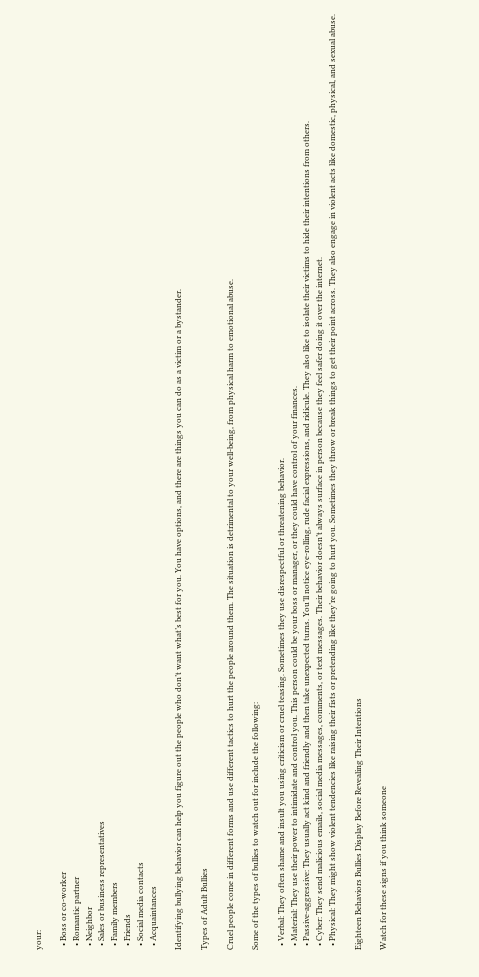your:

  • Boss or co-worker
  • Romantic partner
  • Neighbor
  • Sales or business representatives
  • Family members
  • Friends
  • Social media contacts
  • Acquaintances

Identifying bullying behavior can help you figure out the people who don’t want what’s best for you. You have options, and there are things you can do as a victim or a bystander.

Types of Adult Bullies

Cruel people come in different forms and use different tactics to hurt the people around them. The situation is detrimental to your well-being, from physical harm to emotional abuse.

Some of the types of bullies to watch out for include the following:

  • Verbal: They often shame and insult you using criticism or cruel teasing. Sometimes they use disrespectful or threatening behavior.
  • Material: They use their power to intimidate and control you. This person could be your boss or manager, or they could have control of your finances.
  • Passive-aggressive: They usually act kind and friendly and then take unexpected turns. You’ll notice eye-rolling, rude facial expressions, and ridicule. They also like to isolate their victims to hide their intentions from others.
  • Cyber: They send malicious emails, social media messages, comments, or text messages. Their behavior doesn’t always surface in person because they feel safer doing it over the internet.
  • Physical: They might show violent tendencies like raising their fists or pretending like they’re going to hurt you. Sometimes they throw or break things to get their point across. They also engage in violent acts like domestic, physical, and sexual abuse.

Eighteen Behaviors Bullies Display Before Revealing Their Intentions

Watch for these signs if you think someone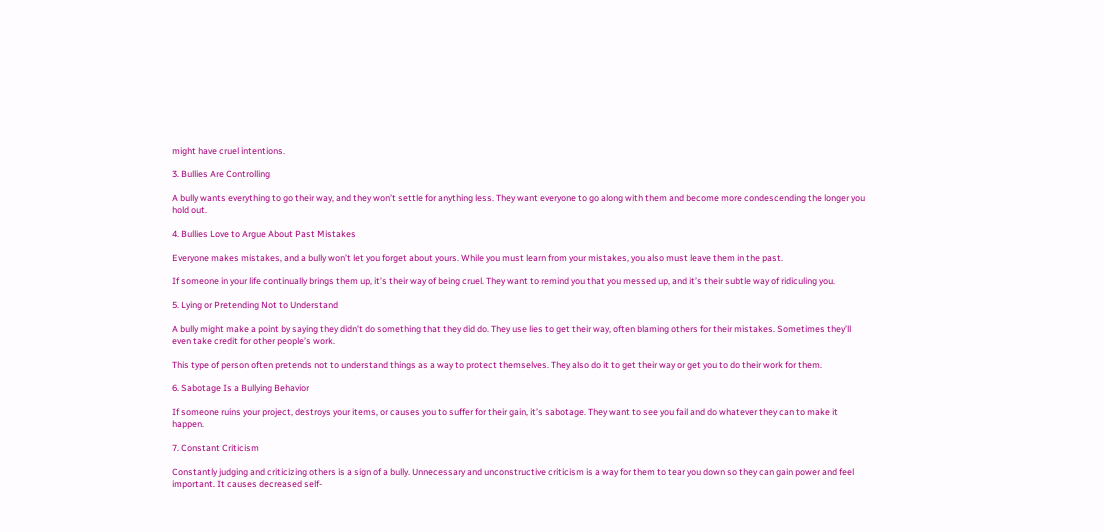might have cruel intentions.

3. Bullies Are Controlling

A bully wants everything to go their way, and they won’t settle for anything less. They want everyone to go along with them and become more condescending the longer you hold out.

4. Bullies Love to Argue About Past Mistakes

Everyone makes mistakes, and a bully won’t let you forget about yours. While you must learn from your mistakes, you also must leave them in the past.

If someone in your life continually brings them up, it’s their way of being cruel. They want to remind you that you messed up, and it’s their subtle way of ridiculing you.

5. Lying or Pretending Not to Understand

A bully might make a point by saying they didn’t do something that they did do. They use lies to get their way, often blaming others for their mistakes. Sometimes they’ll even take credit for other people’s work.

This type of person often pretends not to understand things as a way to protect themselves. They also do it to get their way or get you to do their work for them.

6. Sabotage Is a Bullying Behavior

If someone ruins your project, destroys your items, or causes you to suffer for their gain, it’s sabotage. They want to see you fail and do whatever they can to make it happen.

7. Constant Criticism

Constantly judging and criticizing others is a sign of a bully. Unnecessary and unconstructive criticism is a way for them to tear you down so they can gain power and feel important. It causes decreased self-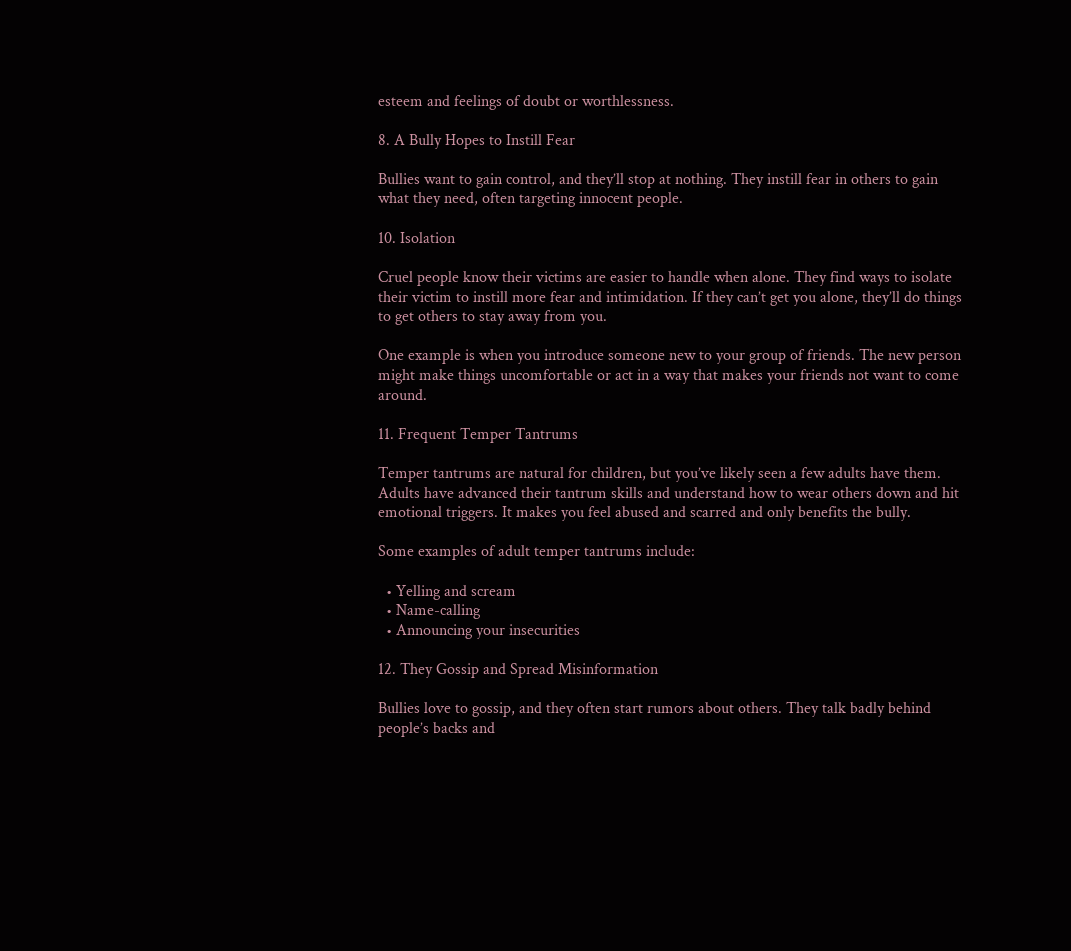esteem and feelings of doubt or worthlessness.

8. A Bully Hopes to Instill Fear

Bullies want to gain control, and they’ll stop at nothing. They instill fear in others to gain what they need, often targeting innocent people.

10. Isolation

Cruel people know their victims are easier to handle when alone. They find ways to isolate their victim to instill more fear and intimidation. If they can’t get you alone, they’ll do things to get others to stay away from you.

One example is when you introduce someone new to your group of friends. The new person might make things uncomfortable or act in a way that makes your friends not want to come around.

11. Frequent Temper Tantrums

Temper tantrums are natural for children, but you’ve likely seen a few adults have them. Adults have advanced their tantrum skills and understand how to wear others down and hit emotional triggers. It makes you feel abused and scarred and only benefits the bully.

Some examples of adult temper tantrums include:

  • Yelling and scream
  • Name-calling
  • Announcing your insecurities

12. They Gossip and Spread Misinformation

Bullies love to gossip, and they often start rumors about others. They talk badly behind people’s backs and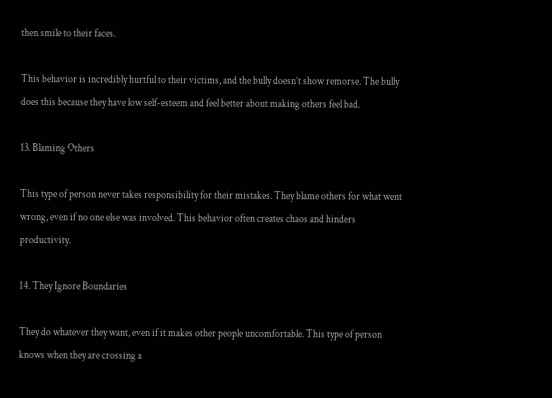then smile to their faces.

This behavior is incredibly hurtful to their victims, and the bully doesn’t show remorse. The bully does this because they have low self-esteem and feel better about making others feel bad.

13. Blaming Others

This type of person never takes responsibility for their mistakes. They blame others for what went wrong, even if no one else was involved. This behavior often creates chaos and hinders productivity.

14. They Ignore Boundaries

They do whatever they want, even if it makes other people uncomfortable. This type of person knows when they are crossing a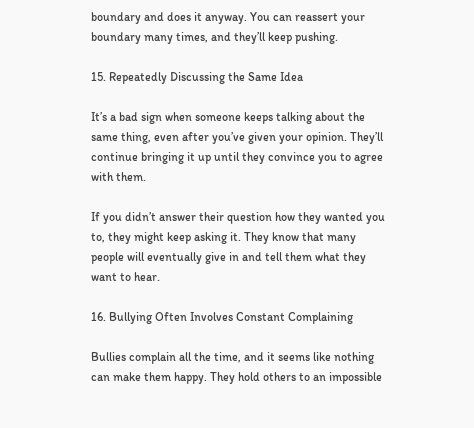boundary and does it anyway. You can reassert your boundary many times, and they’ll keep pushing.

15. Repeatedly Discussing the Same Idea

It’s a bad sign when someone keeps talking about the same thing, even after you’ve given your opinion. They’ll continue bringing it up until they convince you to agree with them.

If you didn’t answer their question how they wanted you to, they might keep asking it. They know that many people will eventually give in and tell them what they want to hear.

16. Bullying Often Involves Constant Complaining

Bullies complain all the time, and it seems like nothing can make them happy. They hold others to an impossible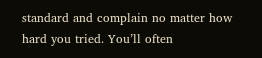standard and complain no matter how hard you tried. You’ll often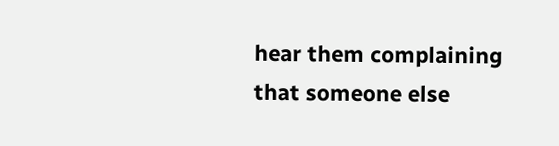hear them complaining that someone else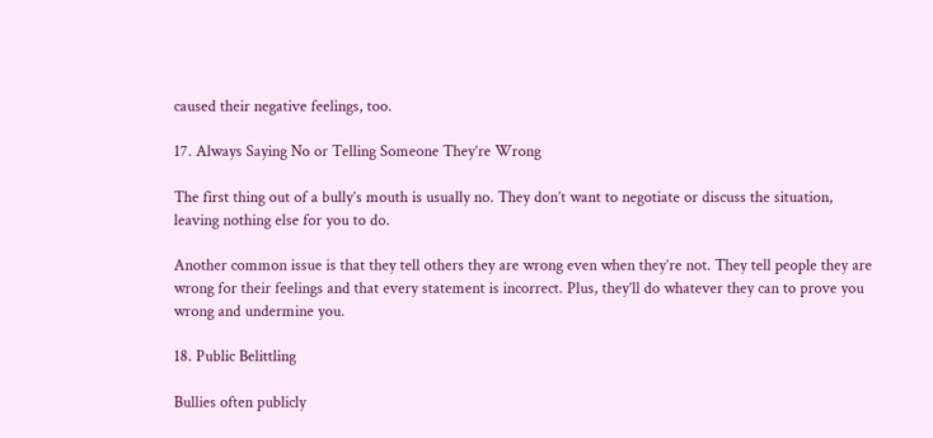caused their negative feelings, too.

17. Always Saying No or Telling Someone They’re Wrong

The first thing out of a bully’s mouth is usually no. They don’t want to negotiate or discuss the situation, leaving nothing else for you to do.

Another common issue is that they tell others they are wrong even when they’re not. They tell people they are wrong for their feelings and that every statement is incorrect. Plus, they’ll do whatever they can to prove you wrong and undermine you.

18. Public Belittling

Bullies often publicly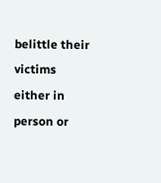belittle their victims either in person or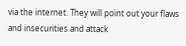via the internet. They will point out your flaws and insecurities and attack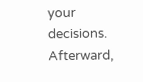your decisions. Afterward,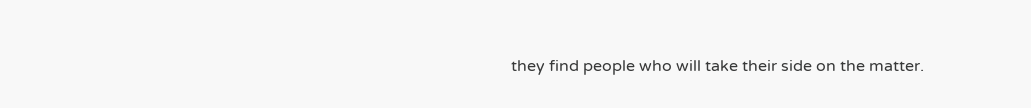they find people who will take their side on the matter.